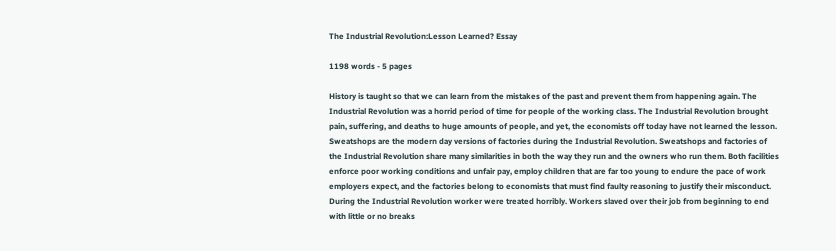The Industrial Revolution:Lesson Learned? Essay

1198 words - 5 pages

History is taught so that we can learn from the mistakes of the past and prevent them from happening again. The Industrial Revolution was a horrid period of time for people of the working class. The Industrial Revolution brought pain, suffering, and deaths to huge amounts of people, and yet, the economists off today have not learned the lesson. Sweatshops are the modern day versions of factories during the Industrial Revolution. Sweatshops and factories of the Industrial Revolution share many similarities in both the way they run and the owners who run them. Both facilities enforce poor working conditions and unfair pay, employ children that are far too young to endure the pace of work employers expect, and the factories belong to economists that must find faulty reasoning to justify their misconduct.
During the Industrial Revolution worker were treated horribly. Workers slaved over their job from beginning to end with little or no breaks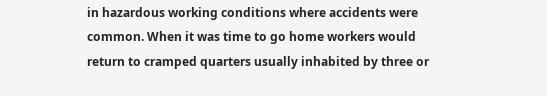in hazardous working conditions where accidents were common. When it was time to go home workers would return to cramped quarters usually inhabited by three or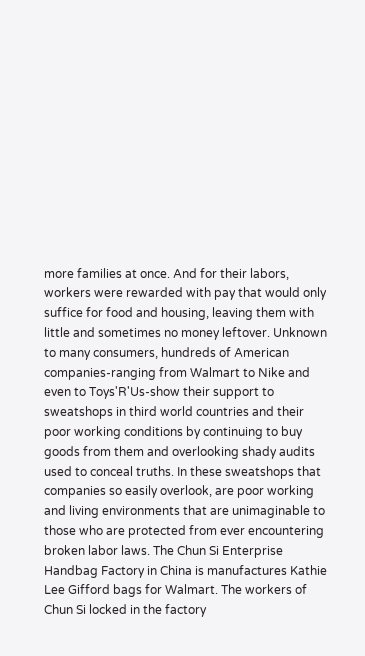more families at once. And for their labors, workers were rewarded with pay that would only suffice for food and housing, leaving them with little and sometimes no money leftover. Unknown to many consumers, hundreds of American companies-ranging from Walmart to Nike and even to Toys'R'Us-show their support to sweatshops in third world countries and their poor working conditions by continuing to buy goods from them and overlooking shady audits used to conceal truths. In these sweatshops that companies so easily overlook, are poor working and living environments that are unimaginable to those who are protected from ever encountering broken labor laws. The Chun Si Enterprise Handbag Factory in China is manufactures Kathie Lee Gifford bags for Walmart. The workers of Chun Si locked in the factory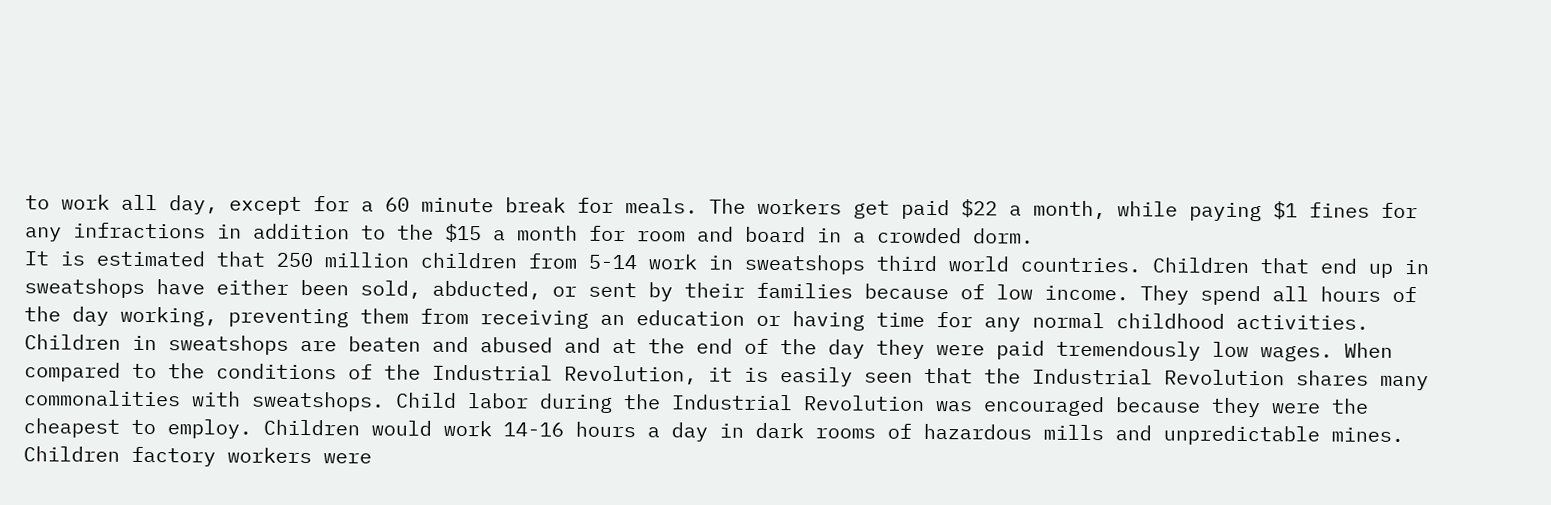to work all day, except for a 60 minute break for meals. The workers get paid $22 a month, while paying $1 fines for any infractions in addition to the $15 a month for room and board in a crowded dorm.
It is estimated that 250 million children from 5-14 work in sweatshops third world countries. Children that end up in sweatshops have either been sold, abducted, or sent by their families because of low income. They spend all hours of the day working, preventing them from receiving an education or having time for any normal childhood activities. Children in sweatshops are beaten and abused and at the end of the day they were paid tremendously low wages. When compared to the conditions of the Industrial Revolution, it is easily seen that the Industrial Revolution shares many commonalities with sweatshops. Child labor during the Industrial Revolution was encouraged because they were the cheapest to employ. Children would work 14-16 hours a day in dark rooms of hazardous mills and unpredictable mines. Children factory workers were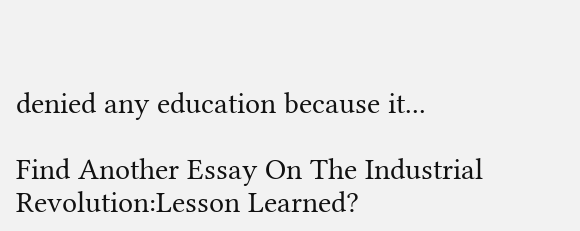denied any education because it...

Find Another Essay On The Industrial Revolution:Lesson Learned?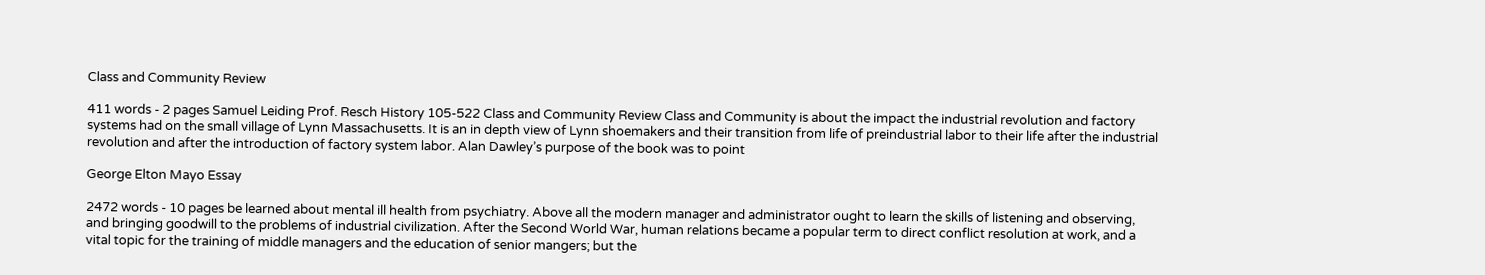Class and Community Review

411 words - 2 pages Samuel Leiding Prof. Resch History 105-522 Class and Community Review Class and Community is about the impact the industrial revolution and factory systems had on the small village of Lynn Massachusetts. It is an in depth view of Lynn shoemakers and their transition from life of preindustrial labor to their life after the industrial revolution and after the introduction of factory system labor. Alan Dawley’s purpose of the book was to point

George Elton Mayo Essay

2472 words - 10 pages be learned about mental ill health from psychiatry. Above all the modern manager and administrator ought to learn the skills of listening and observing, and bringing goodwill to the problems of industrial civilization. After the Second World War, human relations became a popular term to direct conflict resolution at work, and a vital topic for the training of middle managers and the education of senior mangers; but the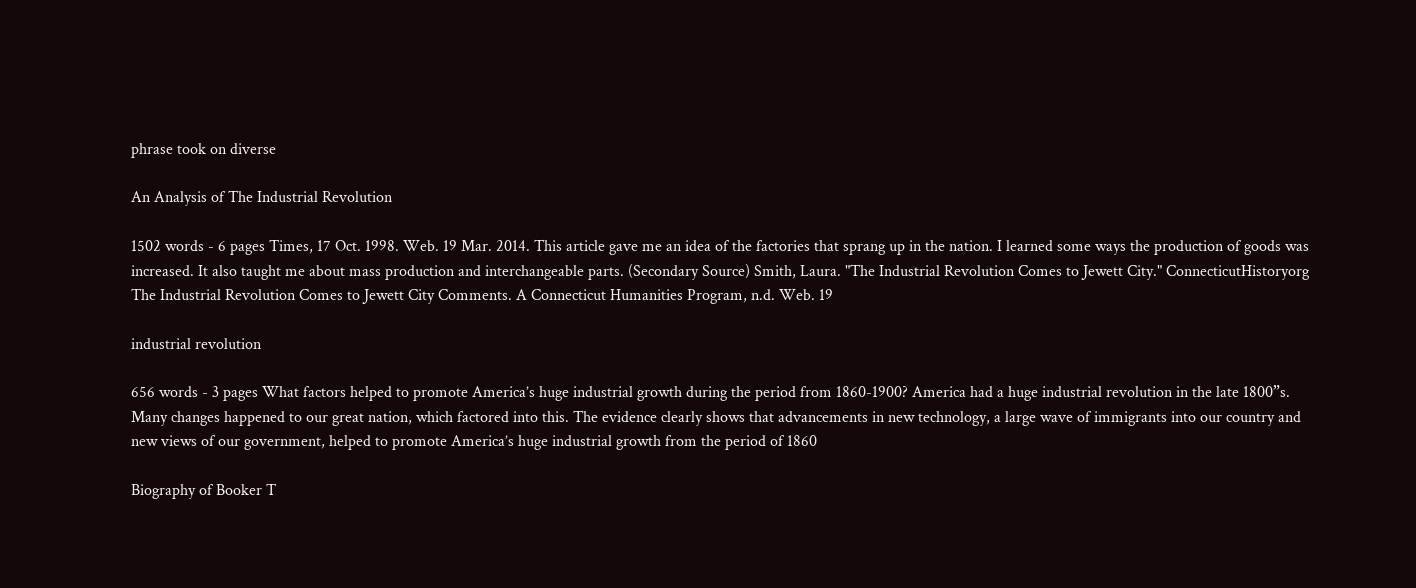phrase took on diverse

An Analysis of The Industrial Revolution

1502 words - 6 pages Times, 17 Oct. 1998. Web. 19 Mar. 2014. This article gave me an idea of the factories that sprang up in the nation. I learned some ways the production of goods was increased. It also taught me about mass production and interchangeable parts. (Secondary Source) Smith, Laura. "The Industrial Revolution Comes to Jewett City." ConnecticutHistoryorg The Industrial Revolution Comes to Jewett City Comments. A Connecticut Humanities Program, n.d. Web. 19

industrial revolution

656 words - 3 pages What factors helped to promote America’s huge industrial growth during the period from 1860-1900? America had a huge industrial revolution in the late 1800”s. Many changes happened to our great nation, which factored into this. The evidence clearly shows that advancements in new technology, a large wave of immigrants into our country and new views of our government, helped to promote America’s huge industrial growth from the period of 1860

Biography of Booker T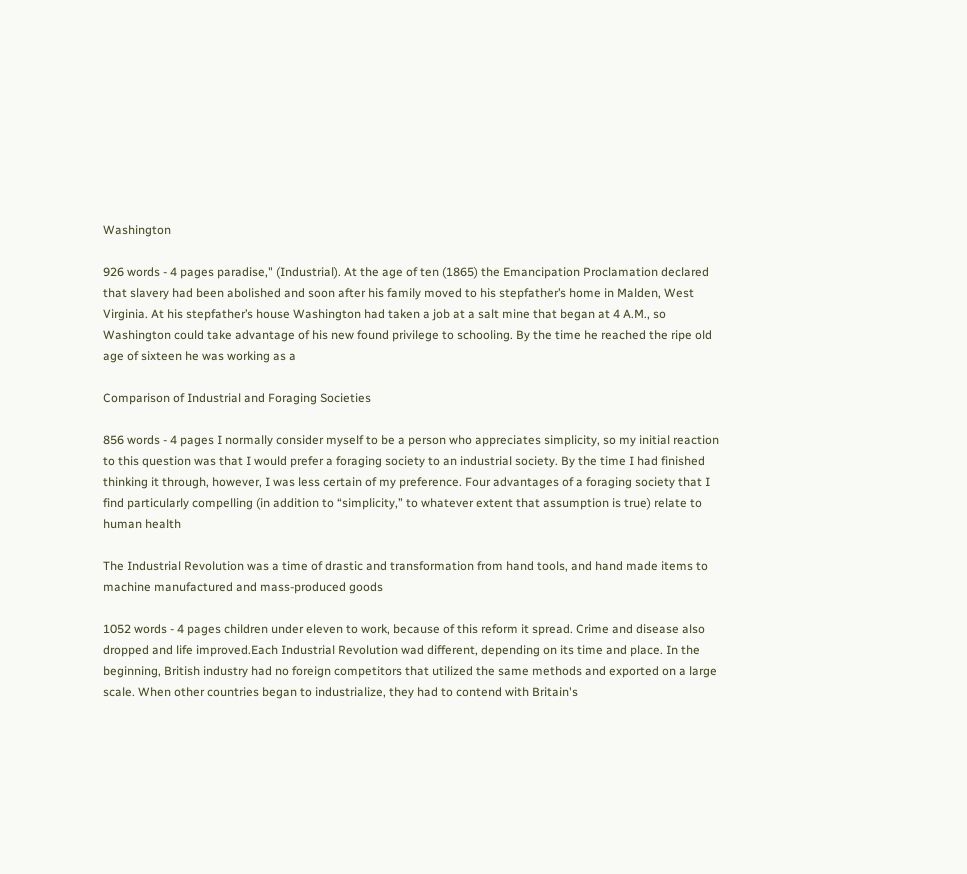Washington

926 words - 4 pages paradise," (Industrial). At the age of ten (1865) the Emancipation Proclamation declared that slavery had been abolished and soon after his family moved to his stepfather’s home in Malden, West Virginia. At his stepfather’s house Washington had taken a job at a salt mine that began at 4 A.M., so Washington could take advantage of his new found privilege to schooling. By the time he reached the ripe old age of sixteen he was working as a

Comparison of Industrial and Foraging Societies

856 words - 4 pages I normally consider myself to be a person who appreciates simplicity, so my initial reaction to this question was that I would prefer a foraging society to an industrial society. By the time I had finished thinking it through, however, I was less certain of my preference. Four advantages of a foraging society that I find particularly compelling (in addition to “simplicity,” to whatever extent that assumption is true) relate to human health

The Industrial Revolution was a time of drastic and transformation from hand tools, and hand made items to machine manufactured and mass-produced goods

1052 words - 4 pages children under eleven to work, because of this reform it spread. Crime and disease also dropped and life improved.Each Industrial Revolution wad different, depending on its time and place. In the beginning, British industry had no foreign competitors that utilized the same methods and exported on a large scale. When other countries began to industrialize, they had to contend with Britain's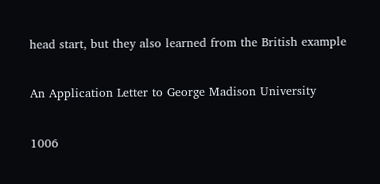head start, but they also learned from the British example

An Application Letter to George Madison University

1006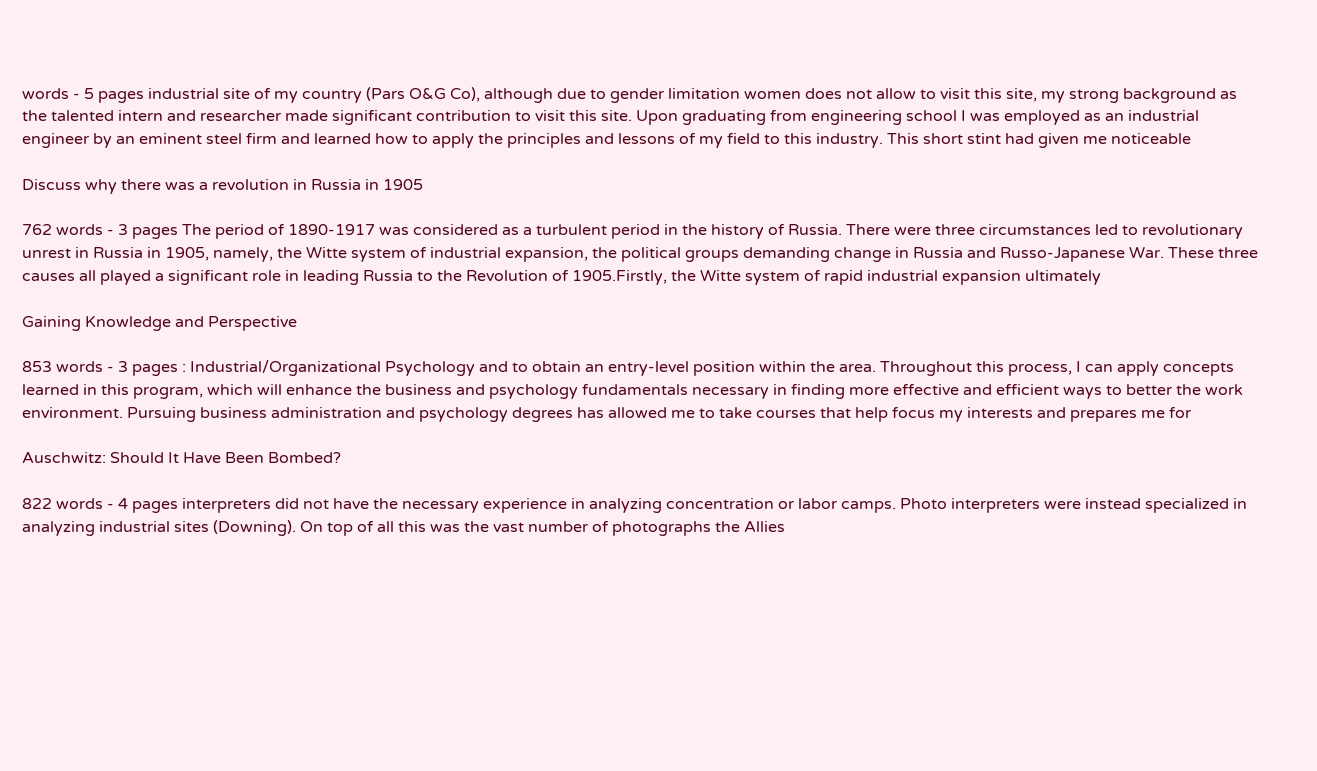words - 5 pages industrial site of my country (Pars O&G Co), although due to gender limitation women does not allow to visit this site, my strong background as the talented intern and researcher made significant contribution to visit this site. Upon graduating from engineering school I was employed as an industrial engineer by an eminent steel firm and learned how to apply the principles and lessons of my field to this industry. This short stint had given me noticeable

Discuss why there was a revolution in Russia in 1905

762 words - 3 pages The period of 1890-1917 was considered as a turbulent period in the history of Russia. There were three circumstances led to revolutionary unrest in Russia in 1905, namely, the Witte system of industrial expansion, the political groups demanding change in Russia and Russo-Japanese War. These three causes all played a significant role in leading Russia to the Revolution of 1905.Firstly, the Witte system of rapid industrial expansion ultimately

Gaining Knowledge and Perspective

853 words - 3 pages : Industrial/Organizational Psychology and to obtain an entry-level position within the area. Throughout this process, I can apply concepts learned in this program, which will enhance the business and psychology fundamentals necessary in finding more effective and efficient ways to better the work environment. Pursuing business administration and psychology degrees has allowed me to take courses that help focus my interests and prepares me for

Auschwitz: Should It Have Been Bombed?

822 words - 4 pages interpreters did not have the necessary experience in analyzing concentration or labor camps. Photo interpreters were instead specialized in analyzing industrial sites (Downing). On top of all this was the vast number of photographs the Allies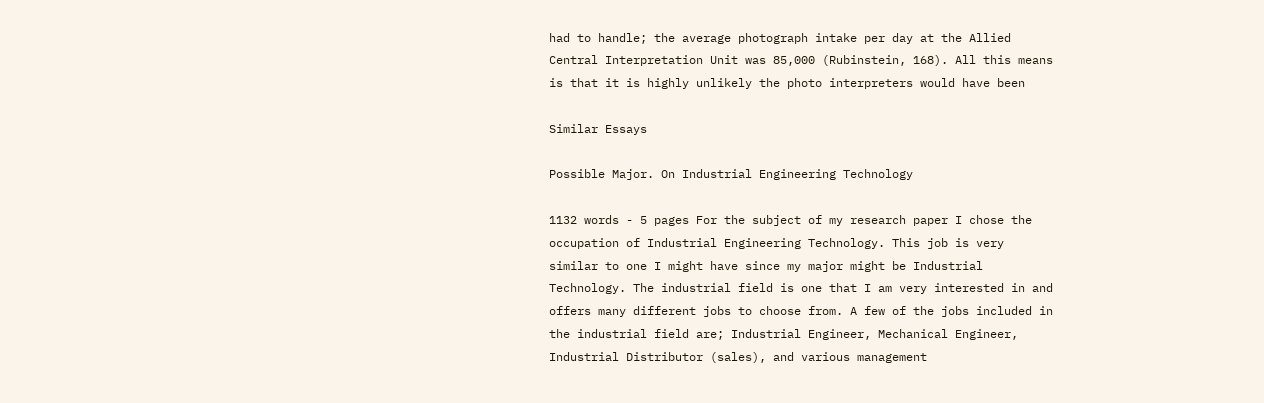had to handle; the average photograph intake per day at the Allied Central Interpretation Unit was 85,000 (Rubinstein, 168). All this means is that it is highly unlikely the photo interpreters would have been

Similar Essays

Possible Major. On Industrial Engineering Technology

1132 words - 5 pages For the subject of my research paper I chose the occupation of Industrial Engineering Technology. This job is very similar to one I might have since my major might be Industrial Technology. The industrial field is one that I am very interested in and offers many different jobs to choose from. A few of the jobs included in the industrial field are; Industrial Engineer, Mechanical Engineer, Industrial Distributor (sales), and various management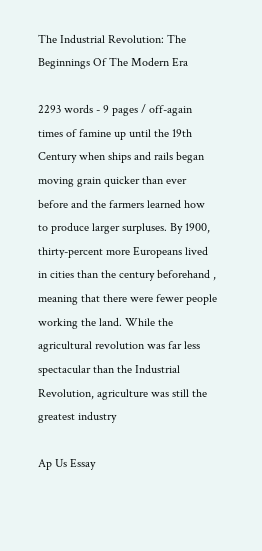The Industrial Revolution: The Beginnings Of The Modern Era

2293 words - 9 pages / off-again times of famine up until the 19th Century when ships and rails began moving grain quicker than ever before and the farmers learned how to produce larger surpluses. By 1900, thirty-percent more Europeans lived in cities than the century beforehand , meaning that there were fewer people working the land. While the agricultural revolution was far less spectacular than the Industrial Revolution, agriculture was still the greatest industry

Ap Us Essay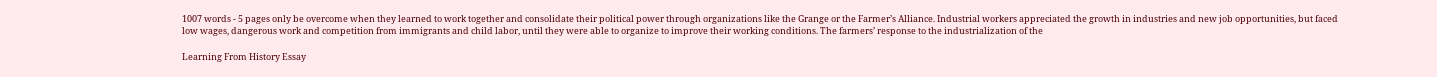1007 words - 5 pages only be overcome when they learned to work together and consolidate their political power through organizations like the Grange or the Farmer’s Alliance. Industrial workers appreciated the growth in industries and new job opportunities, but faced low wages, dangerous work and competition from immigrants and child labor, until they were able to organize to improve their working conditions. The farmers’ response to the industrialization of the

Learning From History Essay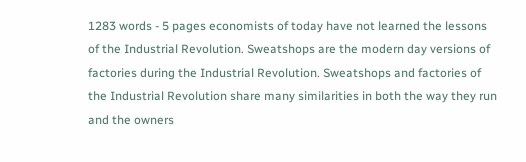1283 words - 5 pages economists of today have not learned the lessons of the Industrial Revolution. Sweatshops are the modern day versions of factories during the Industrial Revolution. Sweatshops and factories of the Industrial Revolution share many similarities in both the way they run and the owners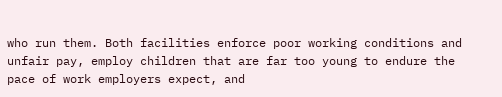who run them. Both facilities enforce poor working conditions and unfair pay, employ children that are far too young to endure the pace of work employers expect, and